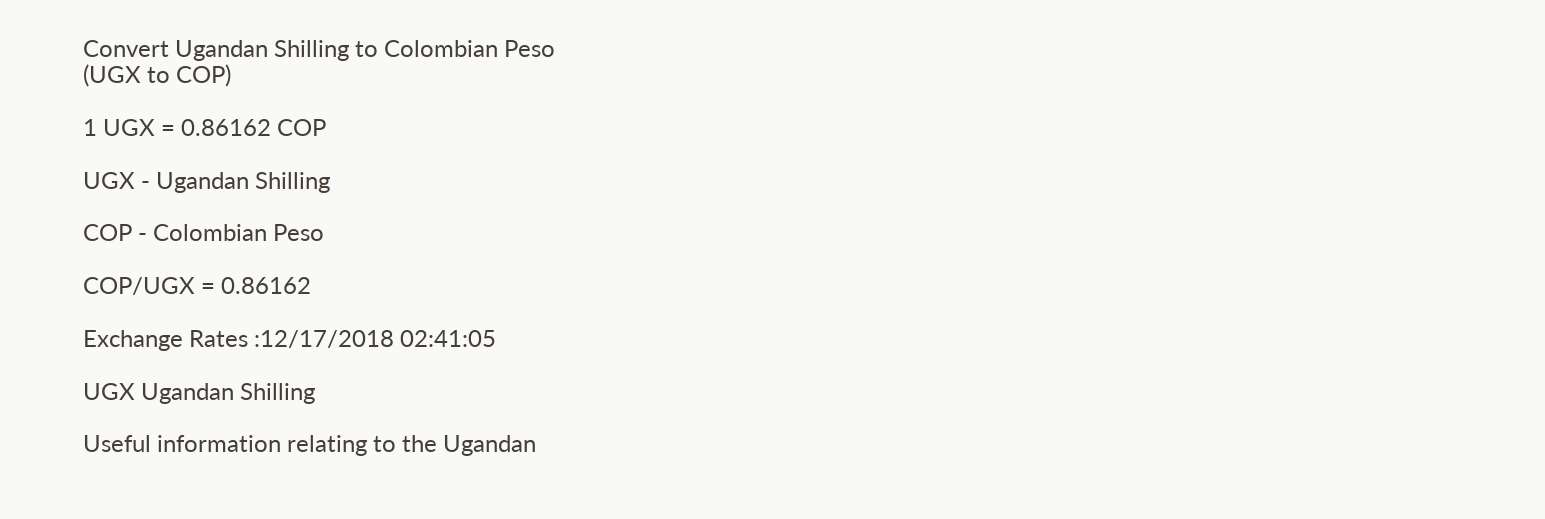Convert Ugandan Shilling to Colombian Peso
(UGX to COP)

1 UGX = 0.86162 COP

UGX - Ugandan Shilling

COP - Colombian Peso

COP/UGX = 0.86162

Exchange Rates :12/17/2018 02:41:05

UGX Ugandan Shilling

Useful information relating to the Ugandan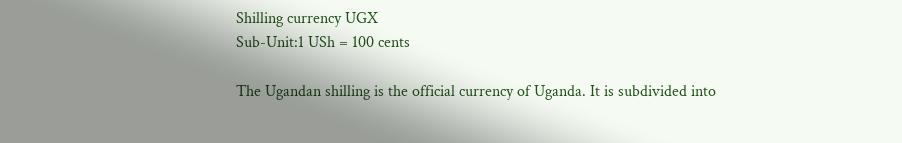Shilling currency UGX
Sub-Unit:1 USh = 100 cents

The Ugandan shilling is the official currency of Uganda. It is subdivided into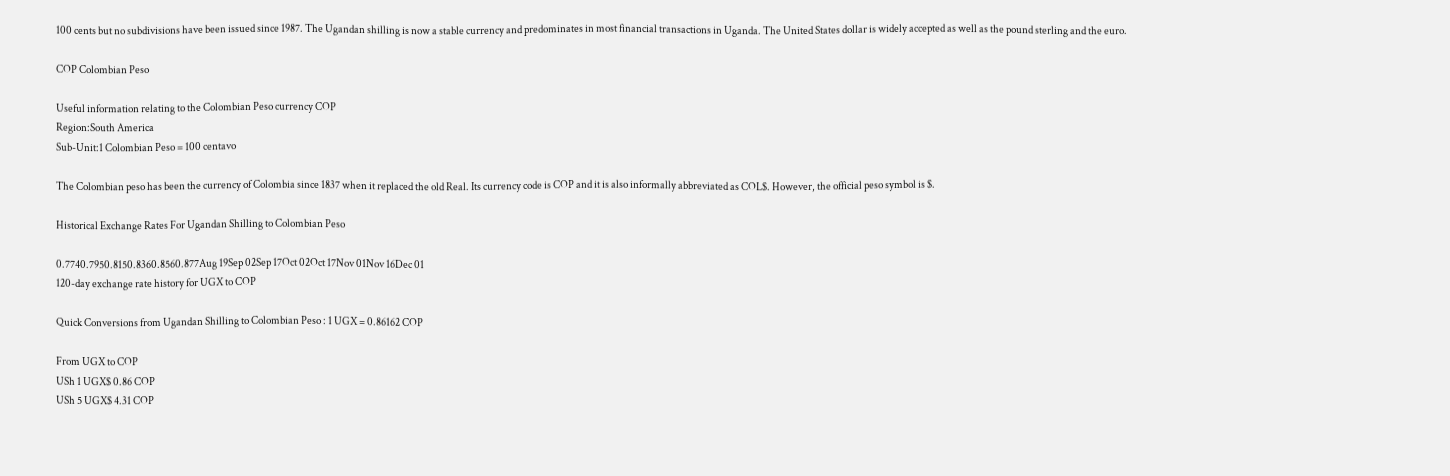100 cents but no subdivisions have been issued since 1987. The Ugandan shilling is now a stable currency and predominates in most financial transactions in Uganda. The United States dollar is widely accepted as well as the pound sterling and the euro.

COP Colombian Peso

Useful information relating to the Colombian Peso currency COP
Region:South America
Sub-Unit:1 Colombian Peso = 100 centavo

The Colombian peso has been the currency of Colombia since 1837 when it replaced the old Real. Its currency code is COP and it is also informally abbreviated as COL$. However, the official peso symbol is $.

Historical Exchange Rates For Ugandan Shilling to Colombian Peso

0.7740.7950.8150.8360.8560.877Aug 19Sep 02Sep 17Oct 02Oct 17Nov 01Nov 16Dec 01
120-day exchange rate history for UGX to COP

Quick Conversions from Ugandan Shilling to Colombian Peso : 1 UGX = 0.86162 COP

From UGX to COP
USh 1 UGX$ 0.86 COP
USh 5 UGX$ 4.31 COP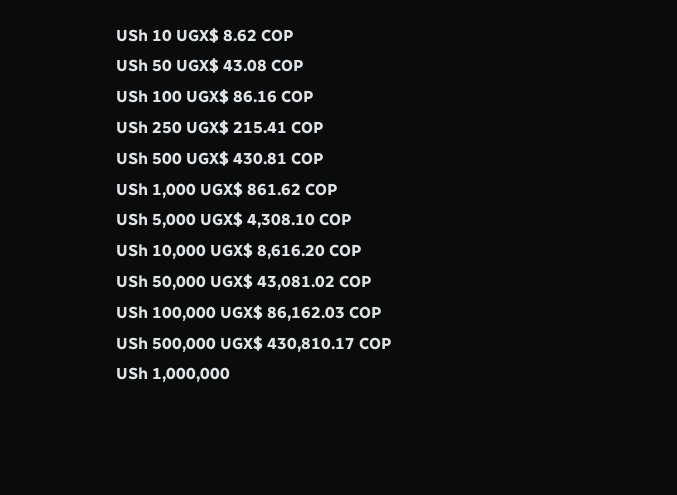USh 10 UGX$ 8.62 COP
USh 50 UGX$ 43.08 COP
USh 100 UGX$ 86.16 COP
USh 250 UGX$ 215.41 COP
USh 500 UGX$ 430.81 COP
USh 1,000 UGX$ 861.62 COP
USh 5,000 UGX$ 4,308.10 COP
USh 10,000 UGX$ 8,616.20 COP
USh 50,000 UGX$ 43,081.02 COP
USh 100,000 UGX$ 86,162.03 COP
USh 500,000 UGX$ 430,810.17 COP
USh 1,000,000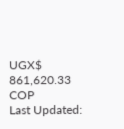UGX$ 861,620.33 COP
Last Updated: